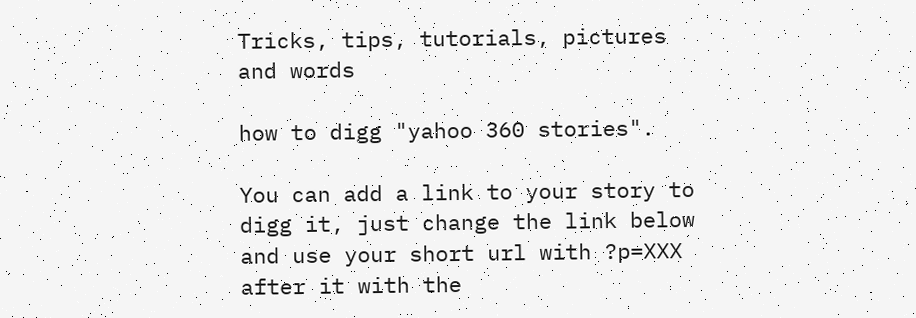Tricks, tips, tutorials, pictures and words

how to digg "yahoo 360 stories".

You can add a link to your story to digg it, just change the link below and use your short url with ?p=XXX after it with the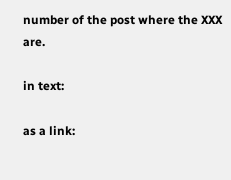number of the post where the XXX are.

in text:

as a link: